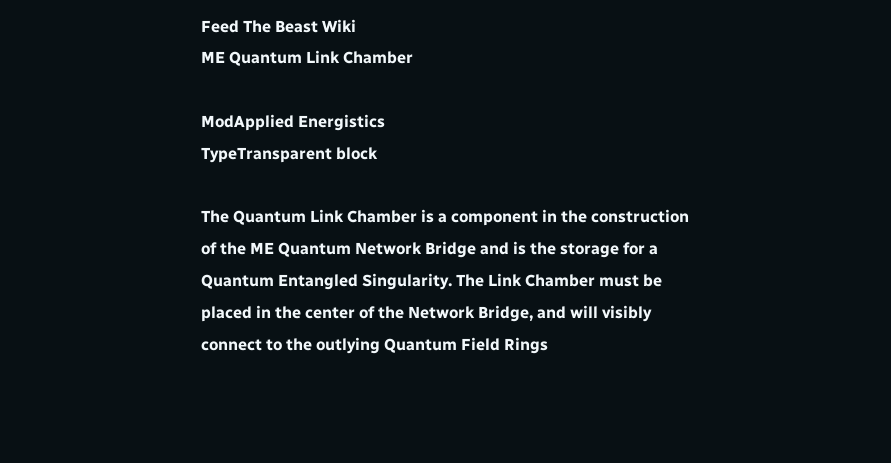Feed The Beast Wiki
ME Quantum Link Chamber

ModApplied Energistics
TypeTransparent block

The Quantum Link Chamber is a component in the construction of the ME Quantum Network Bridge and is the storage for a Quantum Entangled Singularity. The Link Chamber must be placed in the center of the Network Bridge, and will visibly connect to the outlying Quantum Field Rings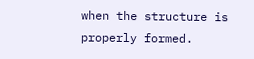when the structure is properly formed.